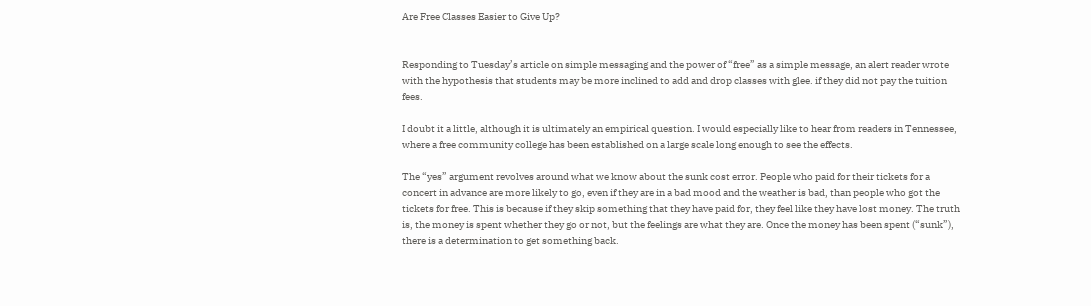Are Free Classes Easier to Give Up?


Responding to Tuesday’s article on simple messaging and the power of “free” as a simple message, an alert reader wrote with the hypothesis that students may be more inclined to add and drop classes with glee. if they did not pay the tuition fees.

I doubt it a little, although it is ultimately an empirical question. I would especially like to hear from readers in Tennessee, where a free community college has been established on a large scale long enough to see the effects.

The “yes” argument revolves around what we know about the sunk cost error. People who paid for their tickets for a concert in advance are more likely to go, even if they are in a bad mood and the weather is bad, than people who got the tickets for free. This is because if they skip something that they have paid for, they feel like they have lost money. The truth is, the money is spent whether they go or not, but the feelings are what they are. Once the money has been spent (“sunk”), there is a determination to get something back.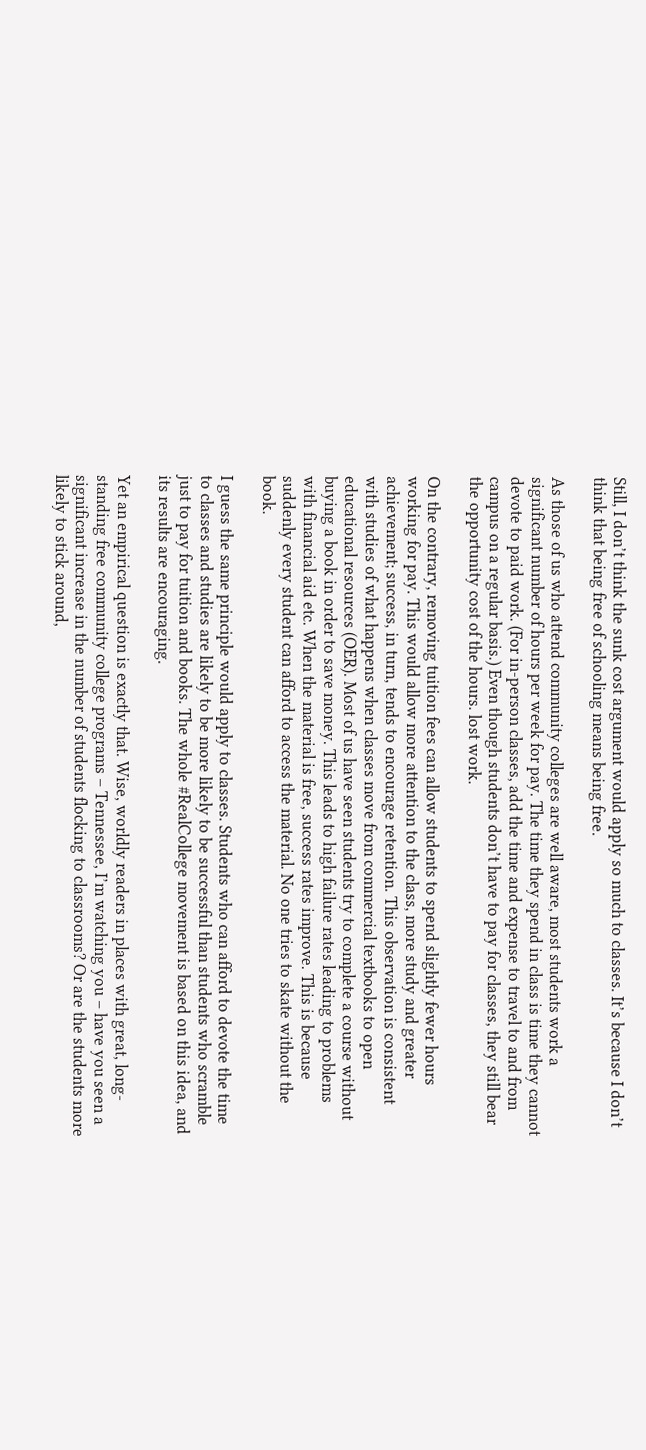Still, I don’t think the sunk cost argument would apply so much to classes. It’s because I don’t think that being free of schooling means being free.

As those of us who attend community colleges are well aware, most students work a significant number of hours per week for pay. The time they spend in class is time they cannot devote to paid work. (For in-person classes, add the time and expense to travel to and from campus on a regular basis.) Even though students don’t have to pay for classes, they still bear the opportunity cost of the hours. lost work.

On the contrary, removing tuition fees can allow students to spend slightly fewer hours working for pay. This would allow more attention to the class, more study and greater achievement; success, in turn, tends to encourage retention. This observation is consistent with studies of what happens when classes move from commercial textbooks to open educational resources (OER). Most of us have seen students try to complete a course without buying a book in order to save money. This leads to high failure rates leading to problems with financial aid etc. When the material is free, success rates improve. This is because suddenly every student can afford to access the material. No one tries to skate without the book.

I guess the same principle would apply to classes. Students who can afford to devote the time to classes and studies are likely to be more likely to be successful than students who scramble just to pay for tuition and books. The whole #RealCollege movement is based on this idea, and its results are encouraging.

Yet an empirical question is exactly that. Wise, worldly readers in places with great, long-standing free community college programs – Tennessee, I’m watching you – have you seen a significant increase in the number of students flocking to classrooms? Or are the students more likely to stick around,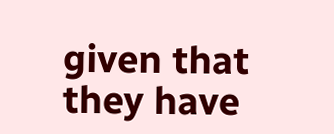given that they have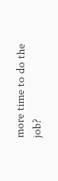more time to do the job?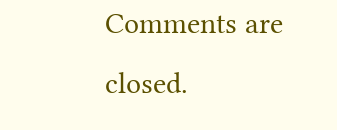Comments are closed.